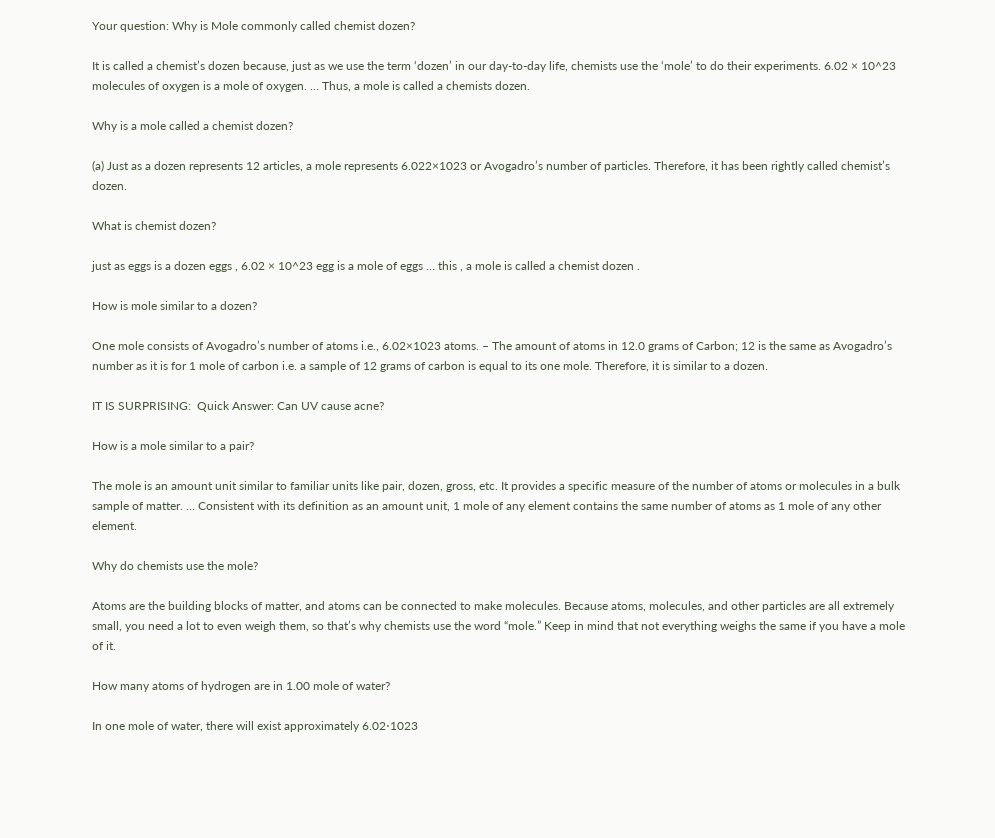Your question: Why is Mole commonly called chemist dozen?

It is called a chemist’s dozen because, just as we use the term ‘dozen’ in our day-to-day life, chemists use the ‘mole’ to do their experiments. 6.02 × 10^23 molecules of oxygen is a mole of oxygen. … Thus, a mole is called a chemists dozen.

Why is a mole called a chemist dozen?

(a) Just as a dozen represents 12 articles, a mole represents 6.022×1023 or Avogadro’s number of particles. Therefore, it has been rightly called chemist’s dozen.

What is chemist dozen?

just as eggs is a dozen eggs , 6.02 × 10^23 egg is a mole of eggs … this , a mole is called a chemist dozen .

How is mole similar to a dozen?

One mole consists of Avogadro’s number of atoms i.e., 6.02×1023 atoms. – The amount of atoms in 12.0 grams of Carbon; 12 is the same as Avogadro’s number as it is for 1 mole of carbon i.e. a sample of 12 grams of carbon is equal to its one mole. Therefore, it is similar to a dozen.

IT IS SURPRISING:  Quick Answer: Can UV cause acne?

How is a mole similar to a pair?

The mole is an amount unit similar to familiar units like pair, dozen, gross, etc. It provides a specific measure of the number of atoms or molecules in a bulk sample of matter. … Consistent with its definition as an amount unit, 1 mole of any element contains the same number of atoms as 1 mole of any other element.

Why do chemists use the mole?

Atoms are the building blocks of matter, and atoms can be connected to make molecules. Because atoms, molecules, and other particles are all extremely small, you need a lot to even weigh them, so that’s why chemists use the word “mole.” Keep in mind that not everything weighs the same if you have a mole of it.

How many atoms of hydrogen are in 1.00 mole of water?

In one mole of water, there will exist approximately 6.02⋅1023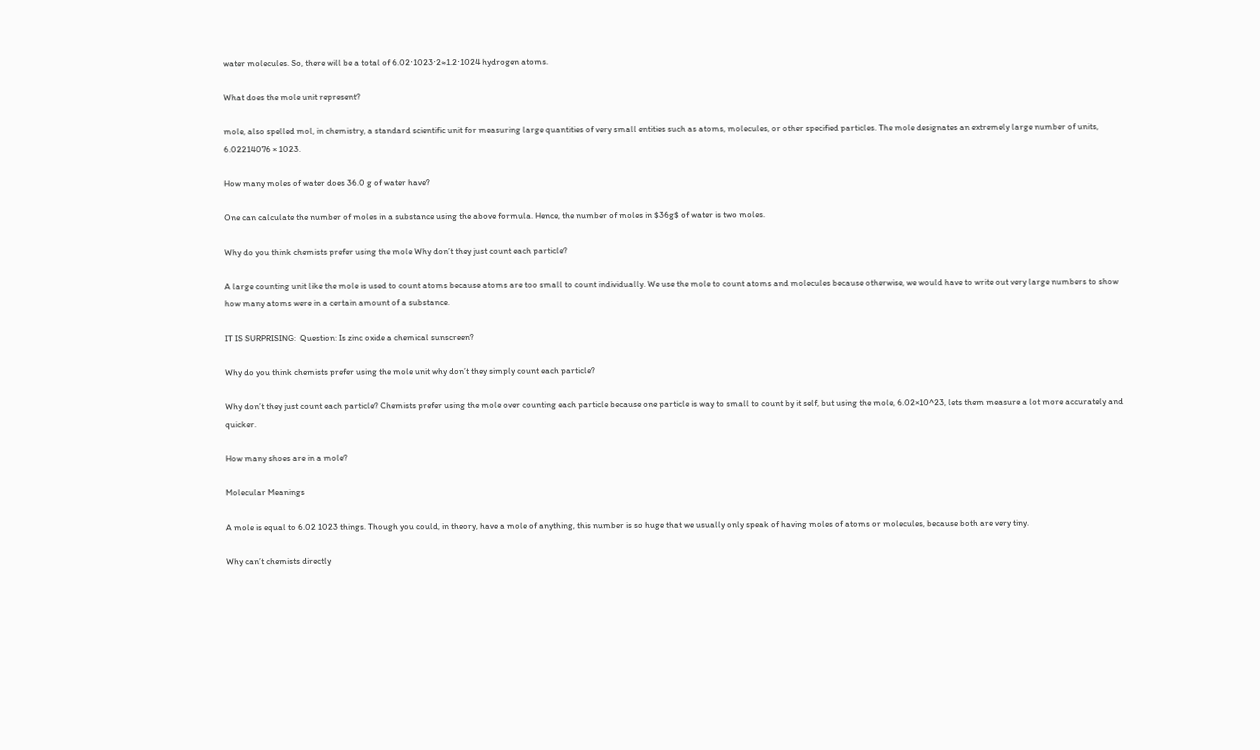water molecules. So, there will be a total of 6.02⋅1023⋅2≈1.2⋅1024 hydrogen atoms.

What does the mole unit represent?

mole, also spelled mol, in chemistry, a standard scientific unit for measuring large quantities of very small entities such as atoms, molecules, or other specified particles. The mole designates an extremely large number of units, 6.02214076 × 1023.

How many moles of water does 36.0 g of water have?

One can calculate the number of moles in a substance using the above formula. Hence, the number of moles in $36g$ of water is two moles.

Why do you think chemists prefer using the mole Why don’t they just count each particle?

A large counting unit like the mole is used to count atoms because atoms are too small to count individually. We use the mole to count atoms and molecules because otherwise, we would have to write out very large numbers to show how many atoms were in a certain amount of a substance.

IT IS SURPRISING:  Question: Is zinc oxide a chemical sunscreen?

Why do you think chemists prefer using the mole unit why don’t they simply count each particle?

Why don’t they just count each particle? Chemists prefer using the mole over counting each particle because one particle is way to small to count by it self, but using the mole, 6.02×10^23, lets them measure a lot more accurately and quicker.

How many shoes are in a mole?

Molecular Meanings

A mole is equal to 6.02 1023 things. Though you could, in theory, have a mole of anything, this number is so huge that we usually only speak of having moles of atoms or molecules, because both are very tiny.

Why can’t chemists directly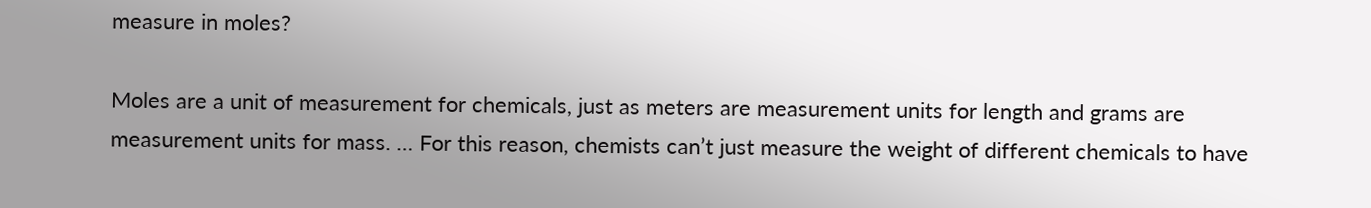measure in moles?

Moles are a unit of measurement for chemicals, just as meters are measurement units for length and grams are measurement units for mass. … For this reason, chemists can’t just measure the weight of different chemicals to have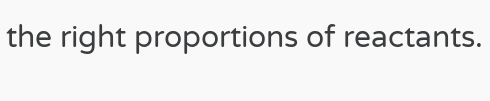the right proportions of reactants.